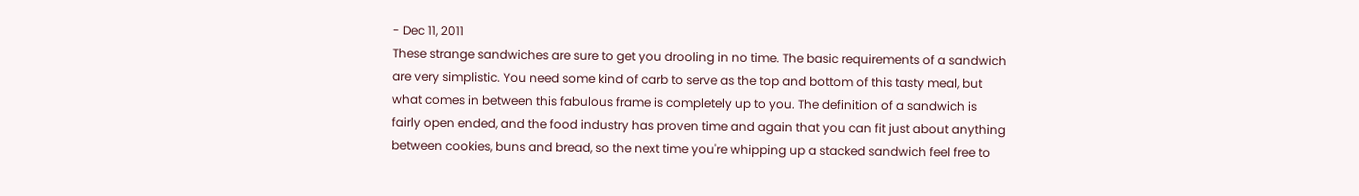- Dec 11, 2011
These strange sandwiches are sure to get you drooling in no time. The basic requirements of a sandwich are very simplistic. You need some kind of carb to serve as the top and bottom of this tasty meal, but what comes in between this fabulous frame is completely up to you. The definition of a sandwich is fairly open ended, and the food industry has proven time and again that you can fit just about anything between cookies, buns and bread, so the next time you're whipping up a stacked sandwich feel free to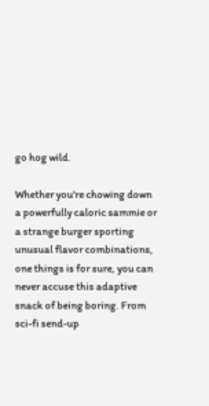go hog wild.

Whether you're chowing down a powerfully caloric sammie or a strange burger sporting unusual flavor combinations, one things is for sure, you can never accuse this adaptive snack of being boring. From sci-fi send-up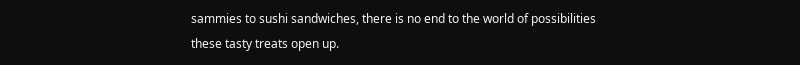sammies to sushi sandwiches, there is no end to the world of possibilities these tasty treats open up.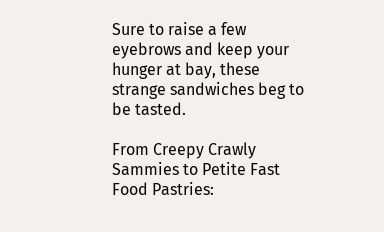Sure to raise a few eyebrows and keep your hunger at bay, these strange sandwiches beg to be tasted.

From Creepy Crawly Sammies to Petite Fast Food Pastries: